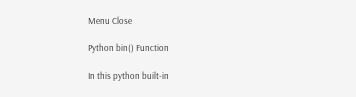Menu Close

Python bin() Function

In this python built-in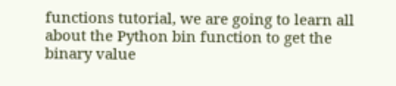functions tutorial, we are going to learn all about the Python bin function to get the binary value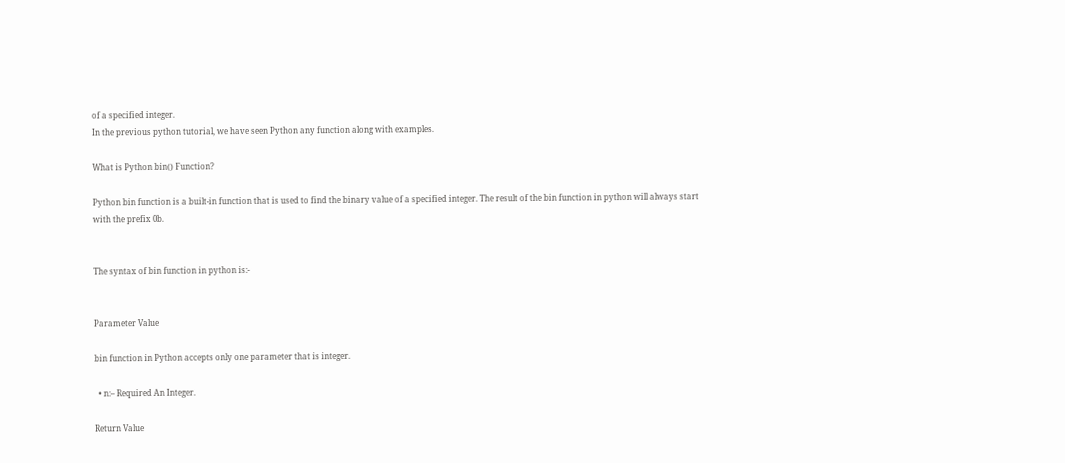of a specified integer.
In the previous python tutorial, we have seen Python any function along with examples.

What is Python bin() Function?

Python bin function is a built-in function that is used to find the binary value of a specified integer. The result of the bin function in python will always start with the prefix 0b.


The syntax of bin function in python is:-


Parameter Value

bin function in Python accepts only one parameter that is integer.

  • n:– Required An Integer.

Return Value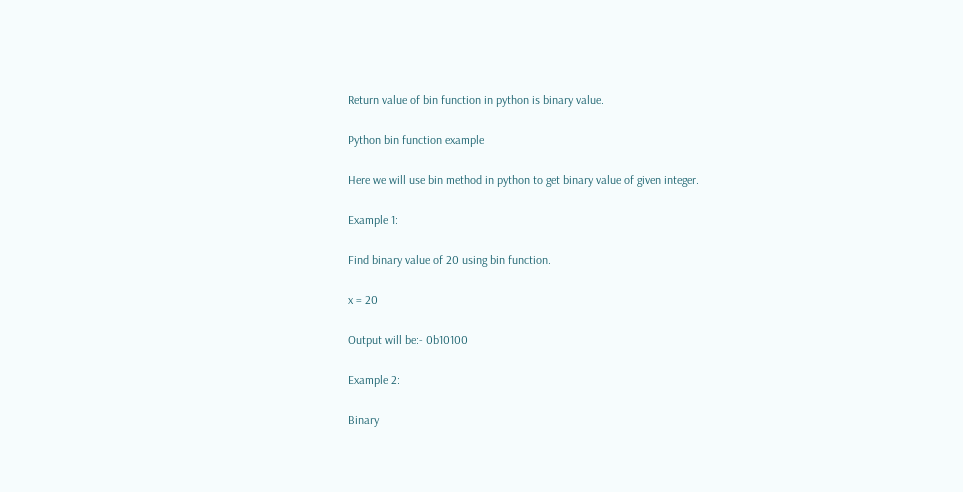Return value of bin function in python is binary value.

Python bin function example

Here we will use bin method in python to get binary value of given integer.

Example 1:

Find binary value of 20 using bin function.

x = 20

Output will be:- 0b10100

Example 2:

Binary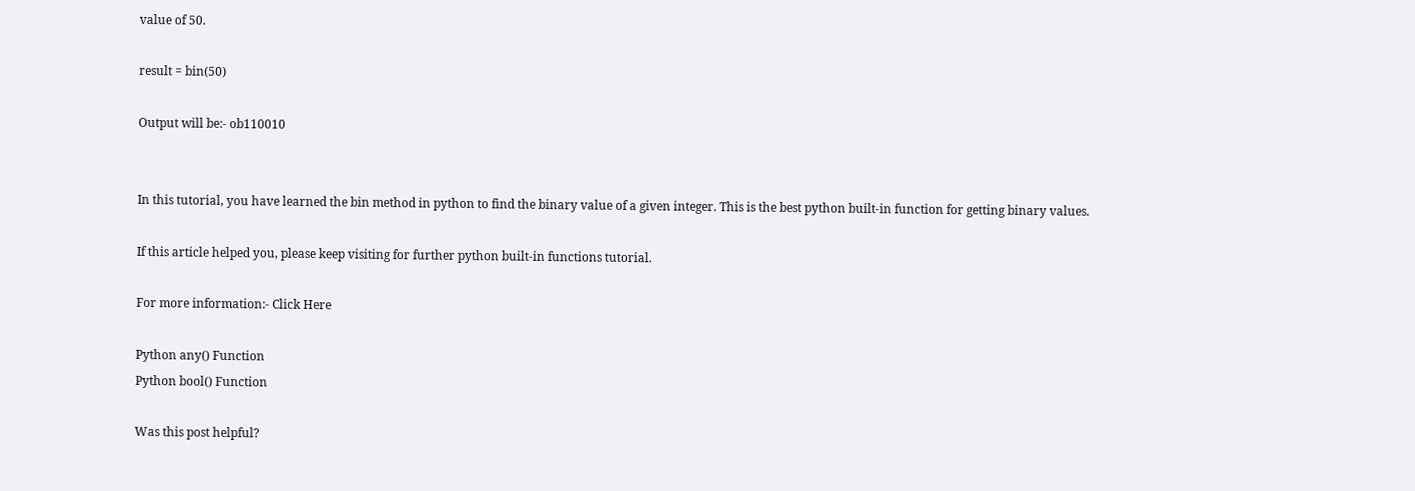value of 50.

result = bin(50)

Output will be:- ob110010


In this tutorial, you have learned the bin method in python to find the binary value of a given integer. This is the best python built-in function for getting binary values.

If this article helped you, please keep visiting for further python built-in functions tutorial.

For more information:- Click Here

Python any() Function
Python bool() Function

Was this post helpful?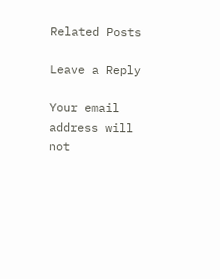Related Posts

Leave a Reply

Your email address will not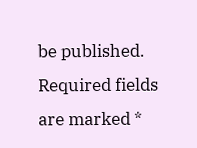be published. Required fields are marked *